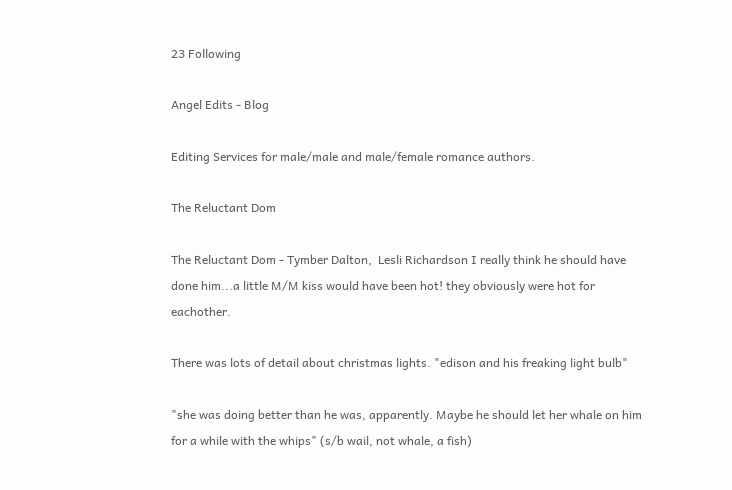23 Following

Angel Edits - Blog

Editing Services for male/male and male/female romance authors.

The Reluctant Dom

The Reluctant Dom - Tymber Dalton,  Lesli Richardson I really think he should have done him...a little M/M kiss would have been hot! they obviously were hot for eachother.

There was lots of detail about christmas lights. "edison and his freaking light bulb"

"she was doing better than he was, apparently. Maybe he should let her whale on him for a while with the whips" (s/b wail, not whale, a fish)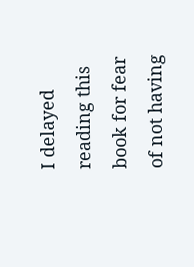I delayed reading this book for fear of not having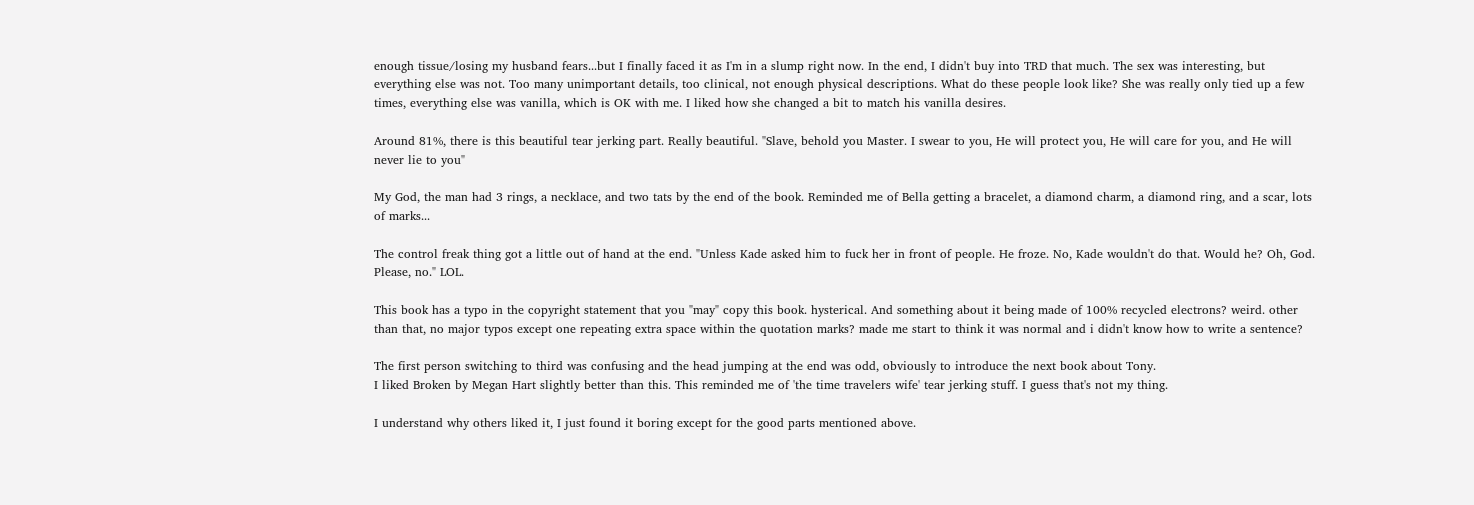enough tissue/losing my husband fears...but I finally faced it as I'm in a slump right now. In the end, I didn't buy into TRD that much. The sex was interesting, but everything else was not. Too many unimportant details, too clinical, not enough physical descriptions. What do these people look like? She was really only tied up a few times, everything else was vanilla, which is OK with me. I liked how she changed a bit to match his vanilla desires.

Around 81%, there is this beautiful tear jerking part. Really beautiful. "Slave, behold you Master. I swear to you, He will protect you, He will care for you, and He will never lie to you"

My God, the man had 3 rings, a necklace, and two tats by the end of the book. Reminded me of Bella getting a bracelet, a diamond charm, a diamond ring, and a scar, lots of marks...

The control freak thing got a little out of hand at the end. "Unless Kade asked him to fuck her in front of people. He froze. No, Kade wouldn't do that. Would he? Oh, God. Please, no." LOL.

This book has a typo in the copyright statement that you "may" copy this book. hysterical. And something about it being made of 100% recycled electrons? weird. other than that, no major typos except one repeating extra space within the quotation marks? made me start to think it was normal and i didn't know how to write a sentence?

The first person switching to third was confusing and the head jumping at the end was odd, obviously to introduce the next book about Tony.
I liked Broken by Megan Hart slightly better than this. This reminded me of 'the time travelers wife' tear jerking stuff. I guess that's not my thing.

I understand why others liked it, I just found it boring except for the good parts mentioned above.